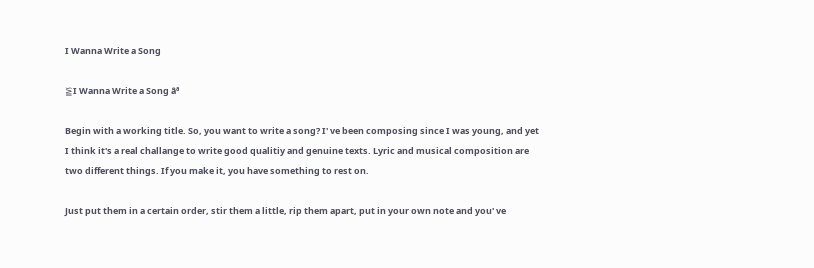I Wanna Write a Song

⪠I Wanna Write a Song âª

Begin with a working title. So, you want to write a song? I' ve been composing since I was young, and yet I think it's a real challange to write good qualitiy and genuine texts. Lyric and musical composition are two different things. If you make it, you have something to rest on.

Just put them in a certain order, stir them a little, rip them apart, put in your own note and you' ve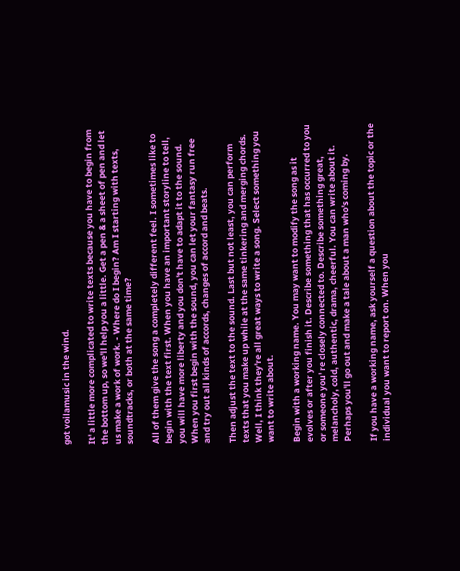got voilamusic in the wind.

It' a little more complicated to write texts because you have to begin from the bottom up, so we'll help you a little. Get a pen & a sheet of pen and let us make a work of work. - Where do I begin? Am I starting with texts, soundtracks, or both at the same time?

All of them give the song a completely different feel. I sometimes like to begin with the text first. When you have an important storyline to tell, you will have more liberty and you don't have to adapt it to the sound. When you first begin with the sound, you can let your fantasy run free and try out all kinds of accords, changes of accord and beats.

Then adjust the text to the sound. Last but not least, you can perform texts that you make up while at the same tinkering and merging chords. Well, I think they're all great ways to write a song. Select something you want to write about.

Begin with a working name. You may want to modify the song as it evolves or after you finish it. Describe something that has occurred to you or someone you' re closely connected to. Describe something great, melancholy, cold, authentic, drama, cheerful. You can write about it. Perhaps you'll go out and make a tale about a man who's coming by.

If you have a working name, ask yourself a question about the topic or the individual you want to report on. When you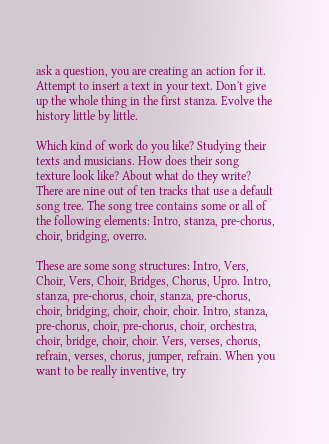ask a question, you are creating an action for it. Attempt to insert a text in your text. Don't give up the whole thing in the first stanza. Evolve the history little by little.

Which kind of work do you like? Studying their texts and musicians. How does their song texture look like? About what do they write? There are nine out of ten tracks that use a default song tree. The song tree contains some or all of the following elements: Intro, stanza, pre-chorus, choir, bridging, overro.

These are some song structures: Intro, Vers, Choir, Vers, Choir, Bridges, Chorus, Upro. Intro, stanza, pre-chorus, choir, stanza, pre-chorus, choir, bridging, choir, choir, choir. Intro, stanza, pre-chorus, choir, pre-chorus, choir, orchestra, choir, bridge, choir, choir. Vers, verses, chorus, refrain, verses, chorus, jumper, refrain. When you want to be really inventive, try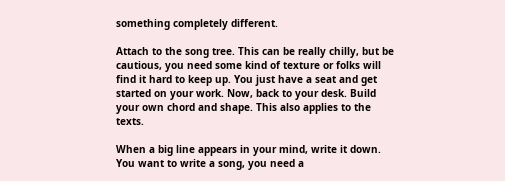something completely different.

Attach to the song tree. This can be really chilly, but be cautious, you need some kind of texture or folks will find it hard to keep up. You just have a seat and get started on your work. Now, back to your desk. Build your own chord and shape. This also applies to the texts.

When a big line appears in your mind, write it down. You want to write a song, you need a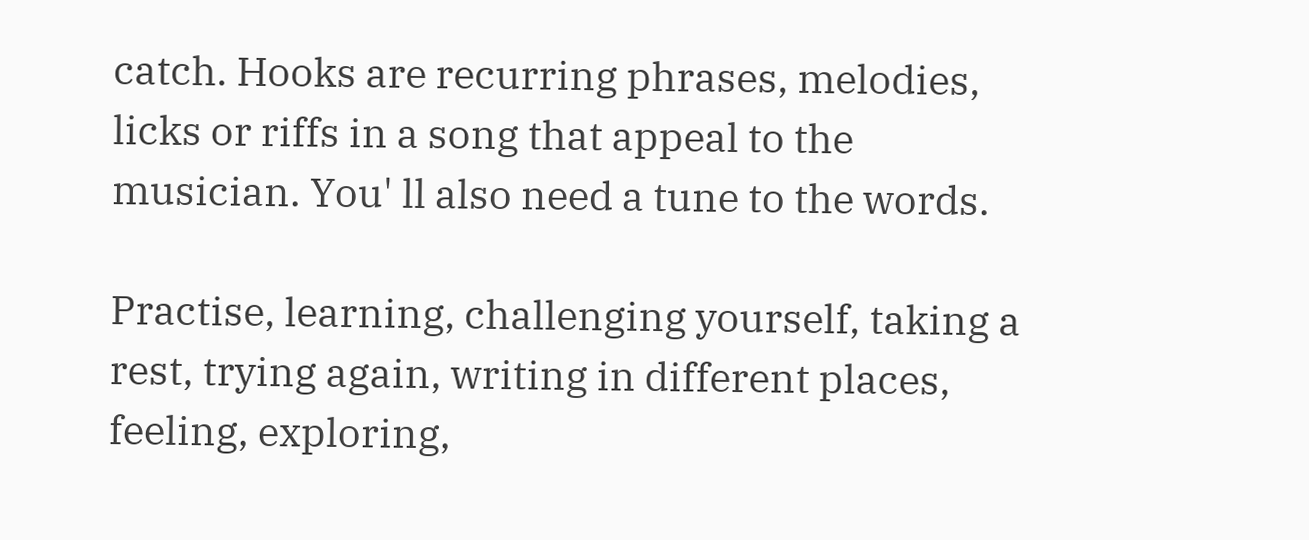catch. Hooks are recurring phrases, melodies, licks or riffs in a song that appeal to the musician. You' ll also need a tune to the words.

Practise, learning, challenging yourself, taking a rest, trying again, writing in different places, feeling, exploring,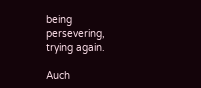being persevering, trying again.

Auch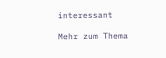interessant

Mehr zum Thema